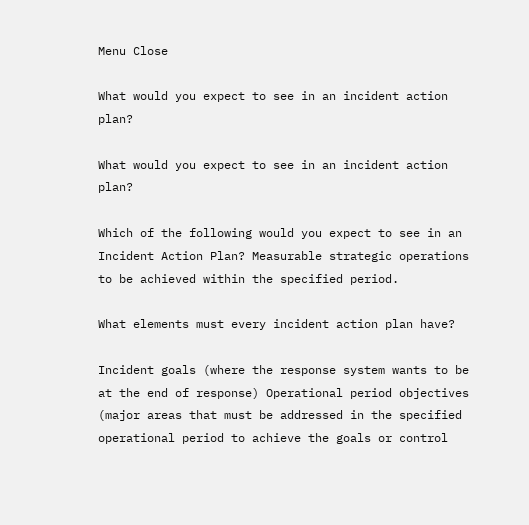Menu Close

What would you expect to see in an incident action plan?

What would you expect to see in an incident action plan?

Which of the following would you expect to see in an Incident Action Plan? Measurable strategic operations to be achieved within the specified period.

What elements must every incident action plan have?

Incident goals (where the response system wants to be at the end of response) Operational period objectives (major areas that must be addressed in the specified operational period to achieve the goals or control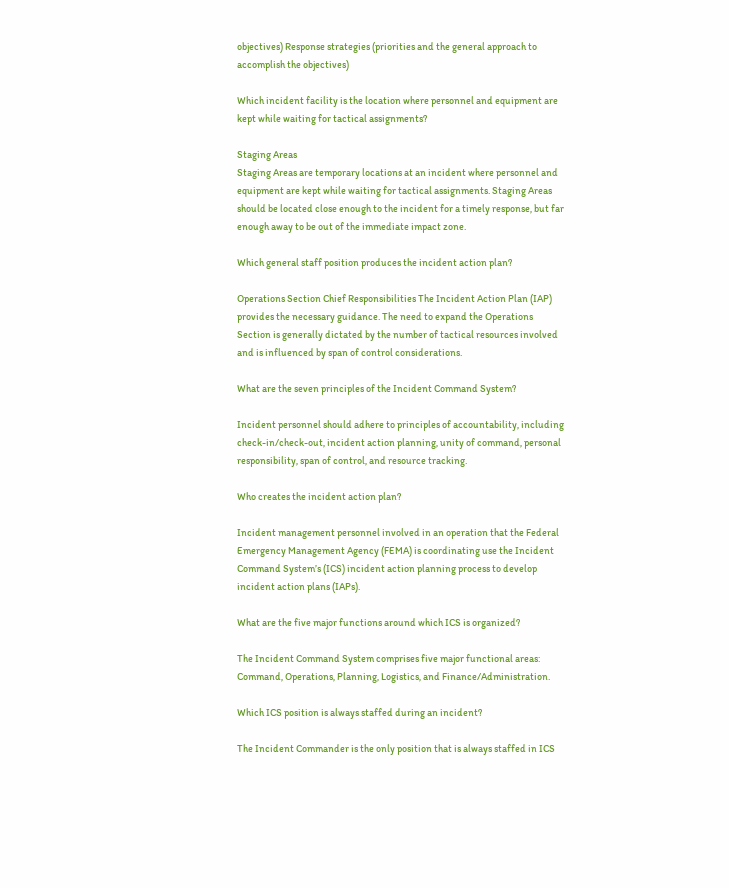objectives) Response strategies (priorities and the general approach to accomplish the objectives)

Which incident facility is the location where personnel and equipment are kept while waiting for tactical assignments?

Staging Areas
Staging Areas are temporary locations at an incident where personnel and equipment are kept while waiting for tactical assignments. Staging Areas should be located close enough to the incident for a timely response, but far enough away to be out of the immediate impact zone.

Which general staff position produces the incident action plan?

Operations Section Chief Responsibilities The Incident Action Plan (IAP) provides the necessary guidance. The need to expand the Operations Section is generally dictated by the number of tactical resources involved and is influenced by span of control considerations.

What are the seven principles of the Incident Command System?

Incident personnel should adhere to principles of accountability, including check-in/check-out, incident action planning, unity of command, personal responsibility, span of control, and resource tracking.

Who creates the incident action plan?

Incident management personnel involved in an operation that the Federal Emergency Management Agency (FEMA) is coordinating use the Incident Command System’s (ICS) incident action planning process to develop incident action plans (IAPs).

What are the five major functions around which ICS is organized?

The Incident Command System comprises five major functional areas: Command, Operations, Planning, Logistics, and Finance/Administration.

Which ICS position is always staffed during an incident?

The Incident Commander is the only position that is always staffed in ICS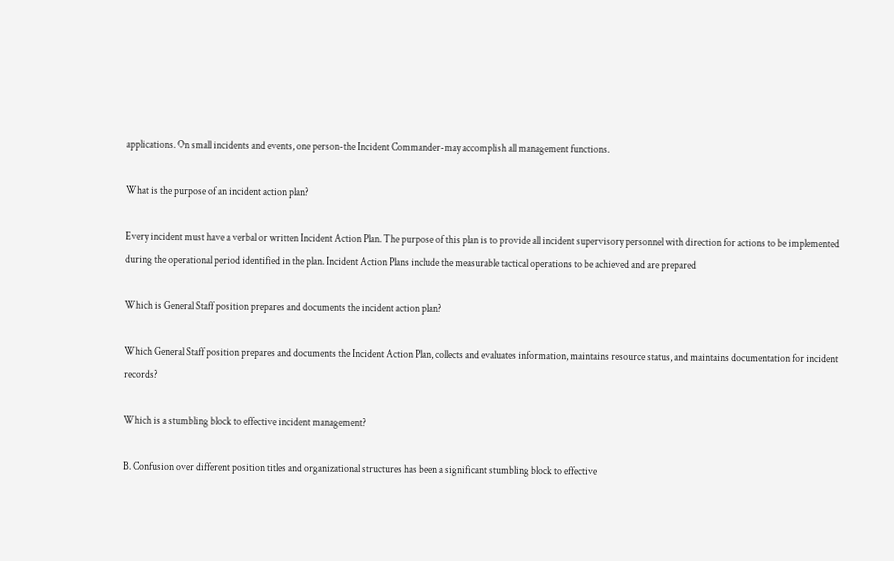applications. On small incidents and events, one person-the Incident Commander-may accomplish all management functions.

What is the purpose of an incident action plan?

Every incident must have a verbal or written Incident Action Plan. The purpose of this plan is to provide all incident supervisory personnel with direction for actions to be implemented during the operational period identified in the plan. Incident Action Plans include the measurable tactical operations to be achieved and are prepared

Which is General Staff position prepares and documents the incident action plan?

Which General Staff position prepares and documents the Incident Action Plan, collects and evaluates information, maintains resource status, and maintains documentation for incident records?

Which is a stumbling block to effective incident management?

B. Confusion over different position titles and organizational structures has been a significant stumbling block to effective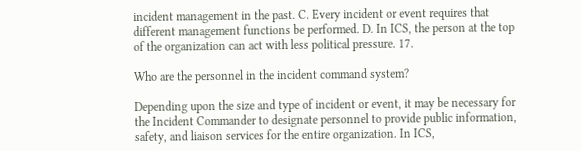incident management in the past. C. Every incident or event requires that different management functions be performed. D. In ICS, the person at the top of the organization can act with less political pressure. 17.

Who are the personnel in the incident command system?

Depending upon the size and type of incident or event, it may be necessary for the Incident Commander to designate personnel to provide public information, safety, and liaison services for the entire organization. In ICS,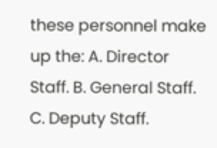these personnel make up the: A. Director Staff. B. General Staff. C. Deputy Staff.